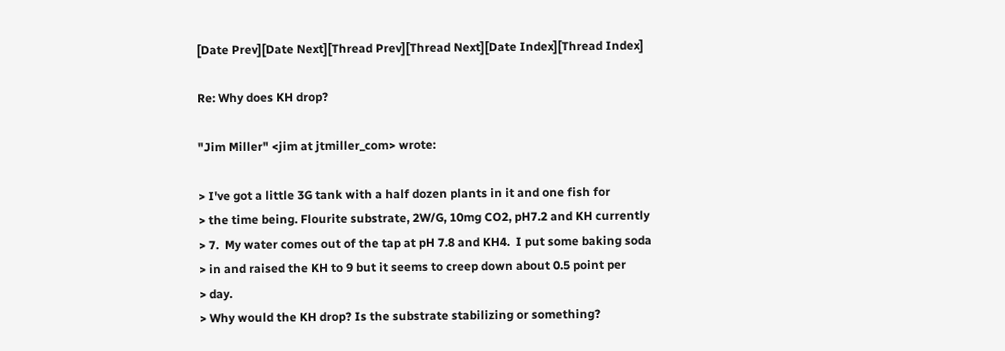[Date Prev][Date Next][Thread Prev][Thread Next][Date Index][Thread Index]

Re: Why does KH drop?

"Jim Miller" <jim at jtmiller_com> wrote:

> I've got a little 3G tank with a half dozen plants in it and one fish for
> the time being. Flourite substrate, 2W/G, 10mg CO2, pH7.2 and KH currently
> 7.  My water comes out of the tap at pH 7.8 and KH4.  I put some baking soda
> in and raised the KH to 9 but it seems to creep down about 0.5 point per
> day.
> Why would the KH drop? Is the substrate stabilizing or something?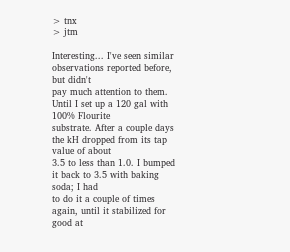> tnx
> jtm

Interesting... I've seen similar observations reported before, but didn't
pay much attention to them. Until I set up a 120 gal with 100% Flourite
substrate. After a couple days the kH dropped from its tap value of about
3.5 to less than 1.0. I bumped it back to 3.5 with baking soda; I had
to do it a couple of times again, until it stabilized for good at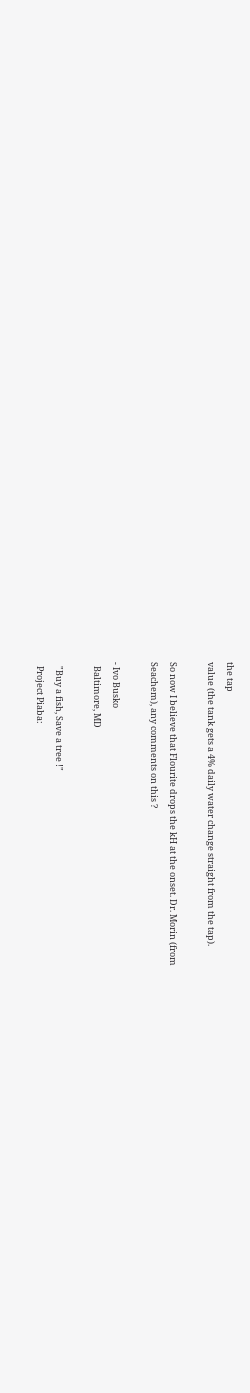the tap
value (the tank gets a 4% daily water change straight from the tap).

So now I believe that Flourite drops the kH at the onset. Dr. Morin (from
Seachem), any comments on this ?

- Ivo Busko
  Baltimore, MD

  "Buy a fish, Save a tree !"
  Project Piaba: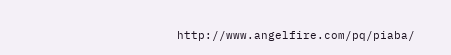http://www.angelfire.com/pq/piaba/